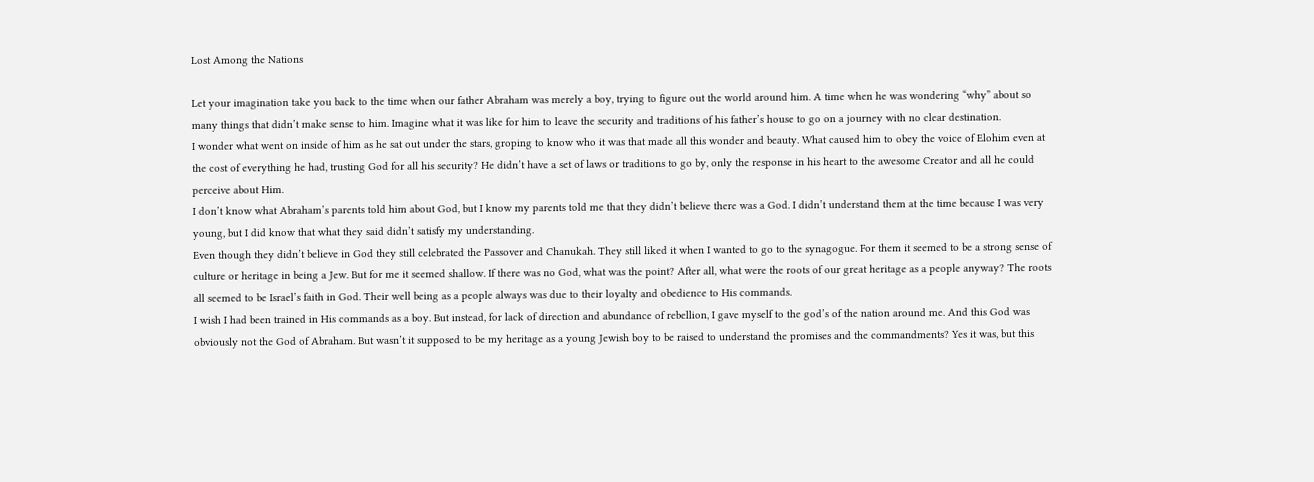Lost Among the Nations

Let your imagination take you back to the time when our father Abraham was merely a boy, trying to figure out the world around him. A time when he was wondering “why” about so many things that didn’t make sense to him. Imagine what it was like for him to leave the security and traditions of his father’s house to go on a journey with no clear destination.
I wonder what went on inside of him as he sat out under the stars, groping to know who it was that made all this wonder and beauty. What caused him to obey the voice of Elohim even at the cost of everything he had, trusting God for all his security? He didn’t have a set of laws or traditions to go by, only the response in his heart to the awesome Creator and all he could perceive about Him.
I don’t know what Abraham’s parents told him about God, but I know my parents told me that they didn’t believe there was a God. I didn’t understand them at the time because I was very young, but I did know that what they said didn’t satisfy my understanding.
Even though they didn’t believe in God they still celebrated the Passover and Chanukah. They still liked it when I wanted to go to the synagogue. For them it seemed to be a strong sense of culture or heritage in being a Jew. But for me it seemed shallow. If there was no God, what was the point? After all, what were the roots of our great heritage as a people anyway? The roots all seemed to be Israel’s faith in God. Their well being as a people always was due to their loyalty and obedience to His commands.
I wish I had been trained in His commands as a boy. But instead, for lack of direction and abundance of rebellion, I gave myself to the god’s of the nation around me. And this God was obviously not the God of Abraham. But wasn’t it supposed to be my heritage as a young Jewish boy to be raised to understand the promises and the commandments? Yes it was, but this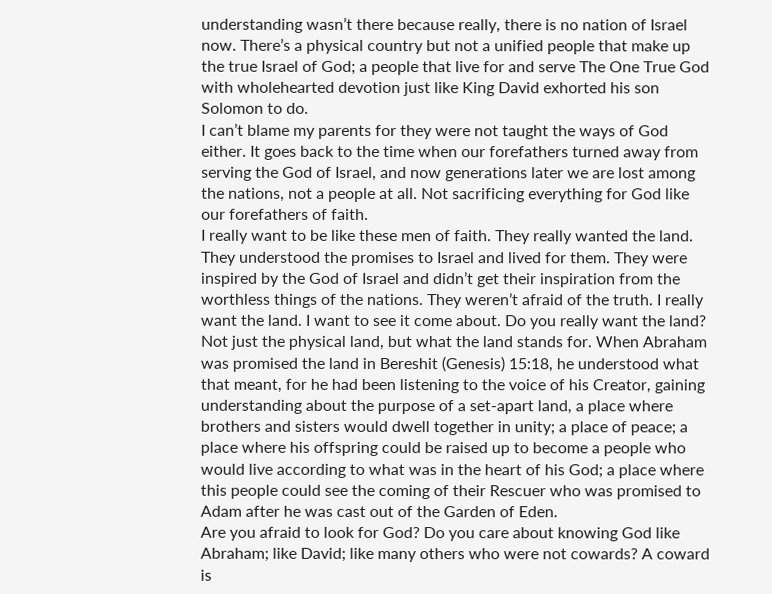understanding wasn’t there because really, there is no nation of Israel now. There’s a physical country but not a unified people that make up the true Israel of God; a people that live for and serve The One True God with wholehearted devotion just like King David exhorted his son Solomon to do.
I can’t blame my parents for they were not taught the ways of God either. It goes back to the time when our forefathers turned away from serving the God of Israel, and now generations later we are lost among the nations, not a people at all. Not sacrificing everything for God like our forefathers of faith.
I really want to be like these men of faith. They really wanted the land. They understood the promises to Israel and lived for them. They were inspired by the God of Israel and didn’t get their inspiration from the worthless things of the nations. They weren’t afraid of the truth. I really want the land. I want to see it come about. Do you really want the land? Not just the physical land, but what the land stands for. When Abraham was promised the land in Bereshit (Genesis) 15:18, he understood what that meant, for he had been listening to the voice of his Creator, gaining understanding about the purpose of a set-apart land, a place where brothers and sisters would dwell together in unity; a place of peace; a place where his offspring could be raised up to become a people who would live according to what was in the heart of his God; a place where this people could see the coming of their Rescuer who was promised to Adam after he was cast out of the Garden of Eden.
Are you afraid to look for God? Do you care about knowing God like Abraham; like David; like many others who were not cowards? A coward is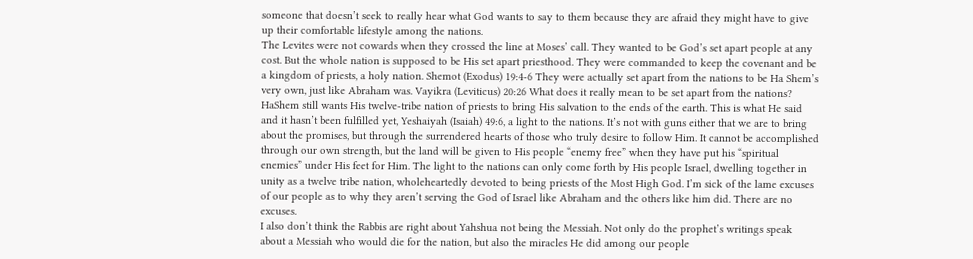someone that doesn’t seek to really hear what God wants to say to them because they are afraid they might have to give up their comfortable lifestyle among the nations.
The Levites were not cowards when they crossed the line at Moses’ call. They wanted to be God’s set apart people at any cost. But the whole nation is supposed to be His set apart priesthood. They were commanded to keep the covenant and be a kingdom of priests, a holy nation. Shemot (Exodus) 19:4-6 They were actually set apart from the nations to be Ha Shem’s very own, just like Abraham was. Vayikra (Leviticus) 20:26 What does it really mean to be set apart from the nations?
HaShem still wants His twelve-tribe nation of priests to bring His salvation to the ends of the earth. This is what He said and it hasn’t been fulfilled yet, Yeshaiyah (Isaiah) 49:6, a light to the nations. It’s not with guns either that we are to bring about the promises, but through the surrendered hearts of those who truly desire to follow Him. It cannot be accomplished through our own strength, but the land will be given to His people “enemy free” when they have put his “spiritual enemies” under His feet for Him. The light to the nations can only come forth by His people Israel, dwelling together in unity as a twelve tribe nation, wholeheartedly devoted to being priests of the Most High God. I’m sick of the lame excuses of our people as to why they aren’t serving the God of Israel like Abraham and the others like him did. There are no excuses.
I also don’t think the Rabbis are right about Yahshua not being the Messiah. Not only do the prophet’s writings speak about a Messiah who would die for the nation, but also the miracles He did among our people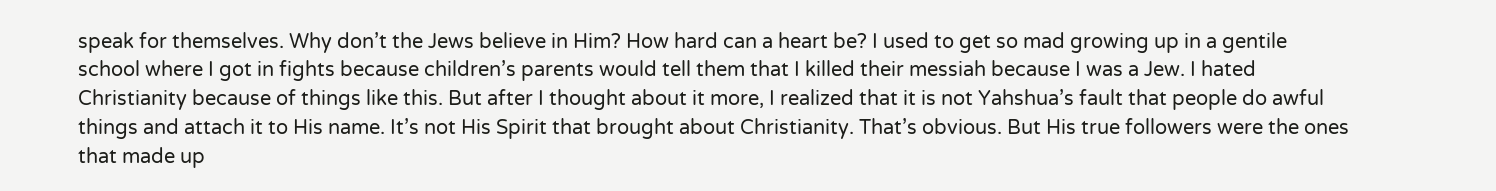speak for themselves. Why don’t the Jews believe in Him? How hard can a heart be? I used to get so mad growing up in a gentile school where I got in fights because children’s parents would tell them that I killed their messiah because I was a Jew. I hated Christianity because of things like this. But after I thought about it more, I realized that it is not Yahshua’s fault that people do awful things and attach it to His name. It’s not His Spirit that brought about Christianity. That’s obvious. But His true followers were the ones that made up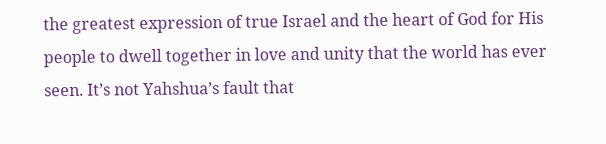the greatest expression of true Israel and the heart of God for His people to dwell together in love and unity that the world has ever seen. It’s not Yahshua’s fault that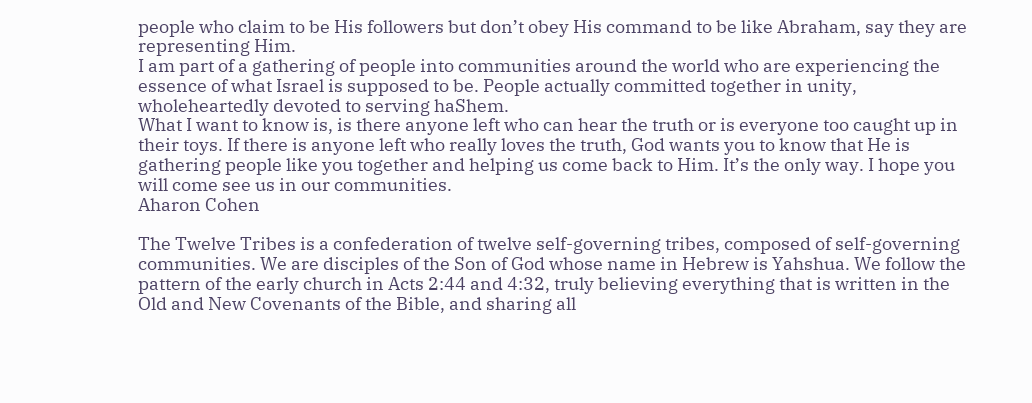people who claim to be His followers but don’t obey His command to be like Abraham, say they are representing Him.
I am part of a gathering of people into communities around the world who are experiencing the essence of what Israel is supposed to be. People actually committed together in unity, wholeheartedly devoted to serving haShem.
What I want to know is, is there anyone left who can hear the truth or is everyone too caught up in their toys. If there is anyone left who really loves the truth, God wants you to know that He is gathering people like you together and helping us come back to Him. It’s the only way. I hope you will come see us in our communities.
Aharon Cohen

The Twelve Tribes is a confederation of twelve self-governing tribes, composed of self-governing communities. We are disciples of the Son of God whose name in Hebrew is Yahshua. We follow the pattern of the early church in Acts 2:44 and 4:32, truly believing everything that is written in the Old and New Covenants of the Bible, and sharing all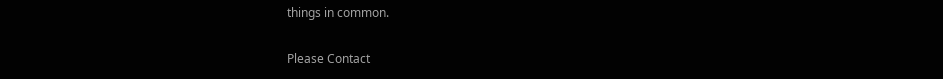things in common.

Please Contact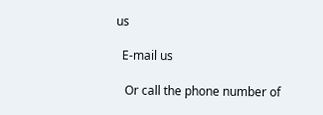us

  E-mail us

   Or call the phone number of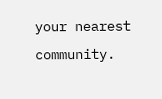your nearest community.